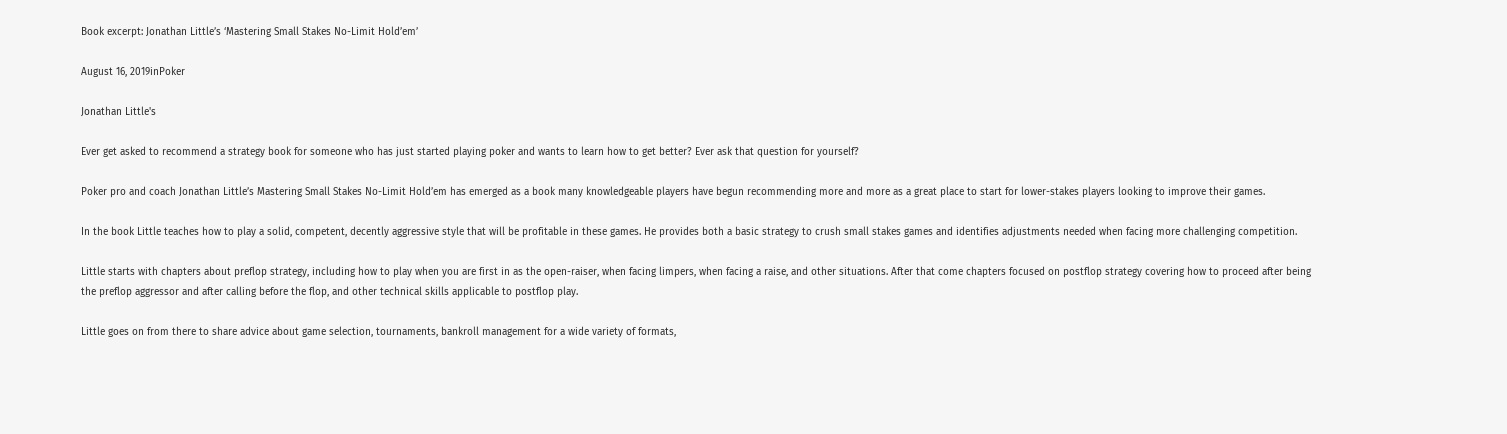Book excerpt: Jonathan Little’s ‘Mastering Small Stakes No-Limit Hold’em’

August 16, 2019inPoker

Jonathan Little's

Ever get asked to recommend a strategy book for someone who has just started playing poker and wants to learn how to get better? Ever ask that question for yourself?

Poker pro and coach Jonathan Little’s Mastering Small Stakes No-Limit Hold’em has emerged as a book many knowledgeable players have begun recommending more and more as a great place to start for lower-stakes players looking to improve their games.

In the book Little teaches how to play a solid, competent, decently aggressive style that will be profitable in these games. He provides both a basic strategy to crush small stakes games and identifies adjustments needed when facing more challenging competition.

Little starts with chapters about preflop strategy, including how to play when you are first in as the open-raiser, when facing limpers, when facing a raise, and other situations. After that come chapters focused on postflop strategy covering how to proceed after being the preflop aggressor and after calling before the flop, and other technical skills applicable to postflop play.

Little goes on from there to share advice about game selection, tournaments, bankroll management for a wide variety of formats,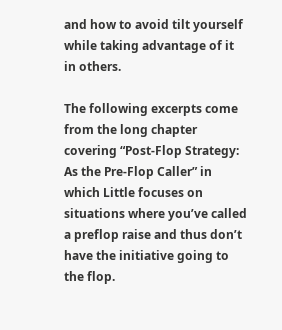and how to avoid tilt yourself while taking advantage of it in others.

The following excerpts come from the long chapter covering “Post-Flop Strategy: As the Pre-Flop Caller” in which Little focuses on situations where you’ve called a preflop raise and thus don’t have the initiative going to the flop.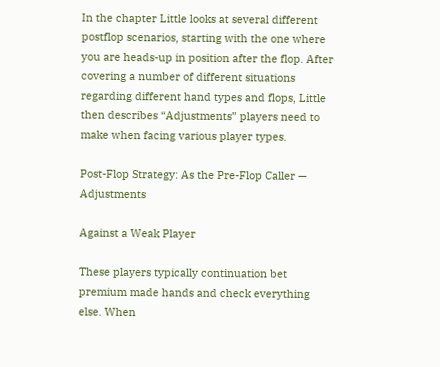In the chapter Little looks at several different postflop scenarios, starting with the one where you are heads-up in position after the flop. After covering a number of different situations regarding different hand types and flops, Little then describes “Adjustments” players need to make when facing various player types.

Post-Flop Strategy: As the Pre-Flop Caller — Adjustments

Against a Weak Player

These players typically continuation bet premium made hands and check everything else. When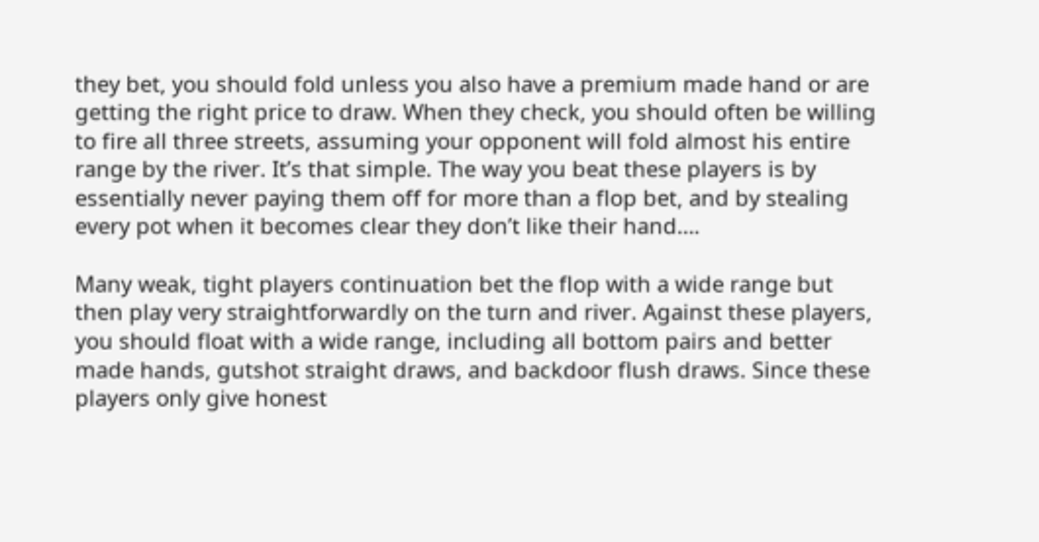they bet, you should fold unless you also have a premium made hand or are getting the right price to draw. When they check, you should often be willing to fire all three streets, assuming your opponent will fold almost his entire range by the river. It’s that simple. The way you beat these players is by essentially never paying them off for more than a flop bet, and by stealing every pot when it becomes clear they don’t like their hand….

Many weak, tight players continuation bet the flop with a wide range but then play very straightforwardly on the turn and river. Against these players, you should float with a wide range, including all bottom pairs and better made hands, gutshot straight draws, and backdoor flush draws. Since these players only give honest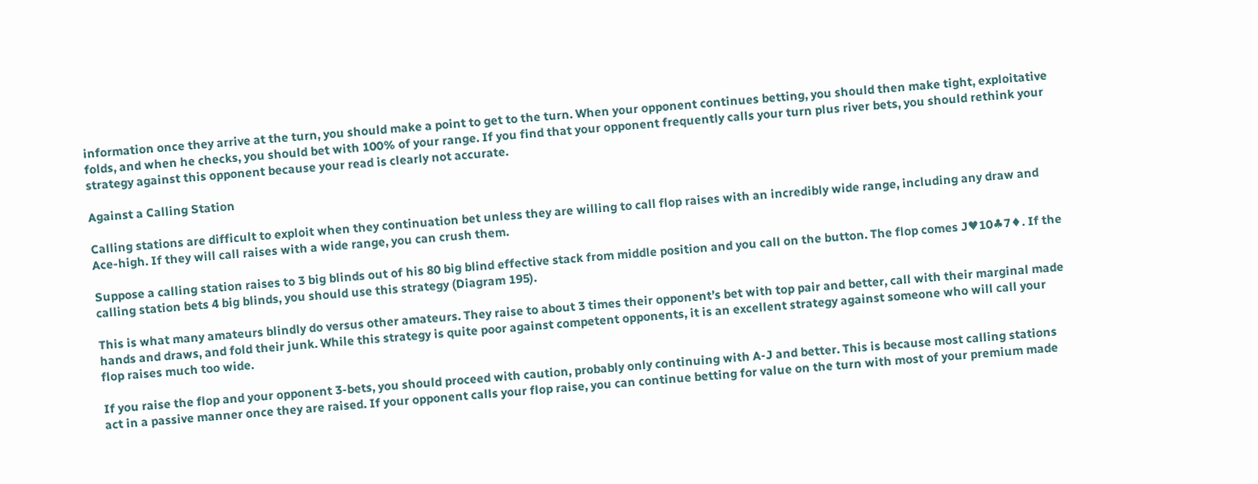information once they arrive at the turn, you should make a point to get to the turn. When your opponent continues betting, you should then make tight, exploitative folds, and when he checks, you should bet with 100% of your range. If you find that your opponent frequently calls your turn plus river bets, you should rethink your strategy against this opponent because your read is clearly not accurate.

Against a Calling Station

Calling stations are difficult to exploit when they continuation bet unless they are willing to call flop raises with an incredibly wide range, including any draw and Ace-high. If they will call raises with a wide range, you can crush them.

Suppose a calling station raises to 3 big blinds out of his 80 big blind effective stack from middle position and you call on the button. The flop comes J♥10♣7♦. If the calling station bets 4 big blinds, you should use this strategy (Diagram 195).

This is what many amateurs blindly do versus other amateurs. They raise to about 3 times their opponent’s bet with top pair and better, call with their marginal made hands and draws, and fold their junk. While this strategy is quite poor against competent opponents, it is an excellent strategy against someone who will call your flop raises much too wide.

If you raise the flop and your opponent 3-bets, you should proceed with caution, probably only continuing with A-J and better. This is because most calling stations act in a passive manner once they are raised. If your opponent calls your flop raise, you can continue betting for value on the turn with most of your premium made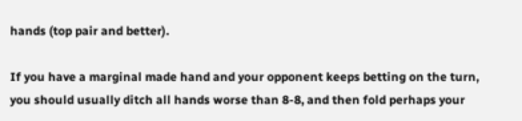hands (top pair and better).

If you have a marginal made hand and your opponent keeps betting on the turn, you should usually ditch all hands worse than 8-8, and then fold perhaps your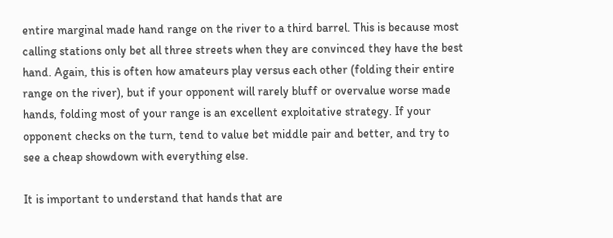entire marginal made hand range on the river to a third barrel. This is because most calling stations only bet all three streets when they are convinced they have the best hand. Again, this is often how amateurs play versus each other (folding their entire range on the river), but if your opponent will rarely bluff or overvalue worse made hands, folding most of your range is an excellent exploitative strategy. If your opponent checks on the turn, tend to value bet middle pair and better, and try to see a cheap showdown with everything else.

It is important to understand that hands that are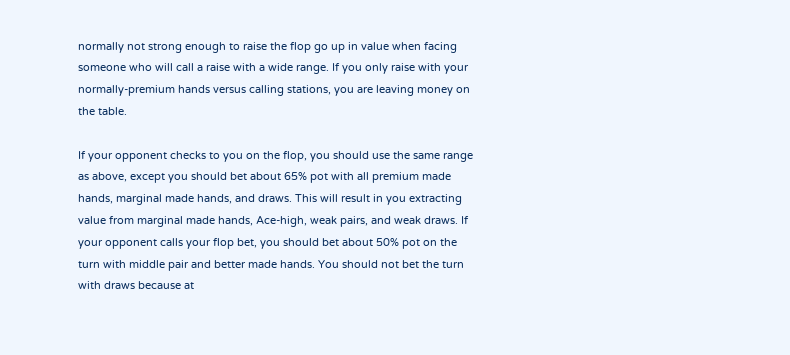normally not strong enough to raise the flop go up in value when facing someone who will call a raise with a wide range. If you only raise with your normally-premium hands versus calling stations, you are leaving money on the table.

If your opponent checks to you on the flop, you should use the same range as above, except you should bet about 65% pot with all premium made hands, marginal made hands, and draws. This will result in you extracting value from marginal made hands, Ace-high, weak pairs, and weak draws. If your opponent calls your flop bet, you should bet about 50% pot on the turn with middle pair and better made hands. You should not bet the turn with draws because at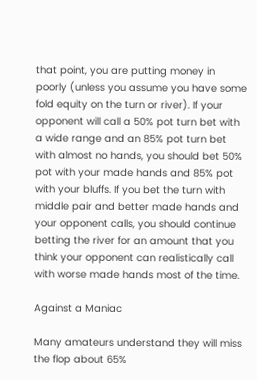that point, you are putting money in poorly (unless you assume you have some fold equity on the turn or river). If your opponent will call a 50% pot turn bet with a wide range and an 85% pot turn bet with almost no hands, you should bet 50% pot with your made hands and 85% pot with your bluffs. If you bet the turn with middle pair and better made hands and your opponent calls, you should continue betting the river for an amount that you think your opponent can realistically call with worse made hands most of the time.

Against a Maniac

Many amateurs understand they will miss the flop about 65%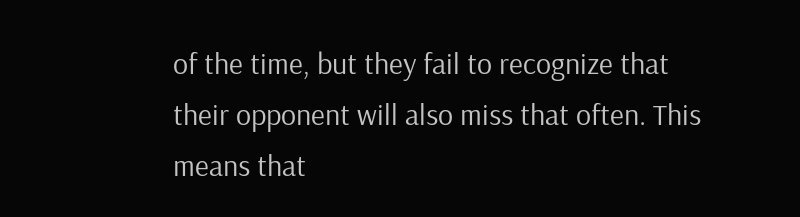of the time, but they fail to recognize that their opponent will also miss that often. This means that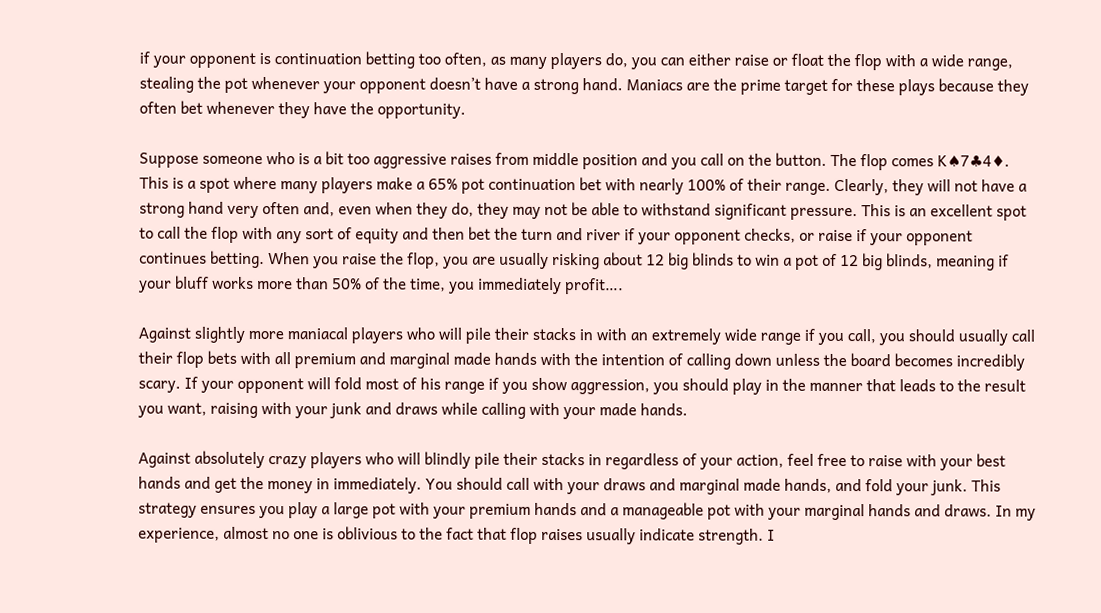if your opponent is continuation betting too often, as many players do, you can either raise or float the flop with a wide range, stealing the pot whenever your opponent doesn’t have a strong hand. Maniacs are the prime target for these plays because they often bet whenever they have the opportunity.

Suppose someone who is a bit too aggressive raises from middle position and you call on the button. The flop comes K♠7♣4♦. This is a spot where many players make a 65% pot continuation bet with nearly 100% of their range. Clearly, they will not have a strong hand very often and, even when they do, they may not be able to withstand significant pressure. This is an excellent spot to call the flop with any sort of equity and then bet the turn and river if your opponent checks, or raise if your opponent continues betting. When you raise the flop, you are usually risking about 12 big blinds to win a pot of 12 big blinds, meaning if your bluff works more than 50% of the time, you immediately profit….

Against slightly more maniacal players who will pile their stacks in with an extremely wide range if you call, you should usually call their flop bets with all premium and marginal made hands with the intention of calling down unless the board becomes incredibly scary. If your opponent will fold most of his range if you show aggression, you should play in the manner that leads to the result you want, raising with your junk and draws while calling with your made hands.

Against absolutely crazy players who will blindly pile their stacks in regardless of your action, feel free to raise with your best hands and get the money in immediately. You should call with your draws and marginal made hands, and fold your junk. This strategy ensures you play a large pot with your premium hands and a manageable pot with your marginal hands and draws. In my experience, almost no one is oblivious to the fact that flop raises usually indicate strength. I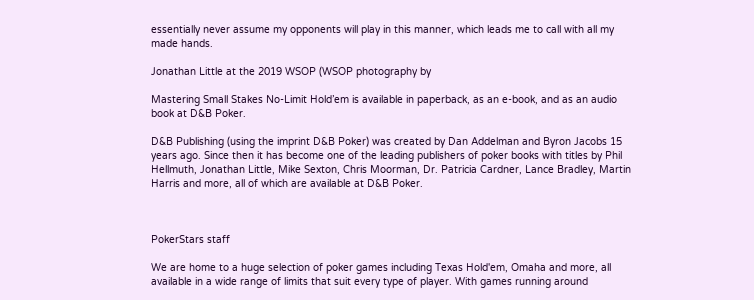essentially never assume my opponents will play in this manner, which leads me to call with all my made hands.

Jonathan Little at the 2019 WSOP (WSOP photography by

Mastering Small Stakes No-Limit Hold’em is available in paperback, as an e-book, and as an audio book at D&B Poker.

D&B Publishing (using the imprint D&B Poker) was created by Dan Addelman and Byron Jacobs 15 years ago. Since then it has become one of the leading publishers of poker books with titles by Phil Hellmuth, Jonathan Little, Mike Sexton, Chris Moorman, Dr. Patricia Cardner, Lance Bradley, Martin Harris and more, all of which are available at D&B Poker.



PokerStars staff

We are home to a huge selection of poker games including Texas Hold'em, Omaha and more, all available in a wide range of limits that suit every type of player. With games running around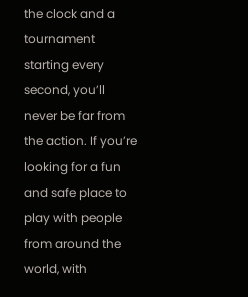the clock and a tournament starting every second, you’ll never be far from the action. If you’re looking for a fun and safe place to play with people from around the world, with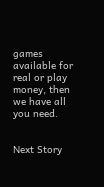games available for real or play money, then we have all you need.


Next Story